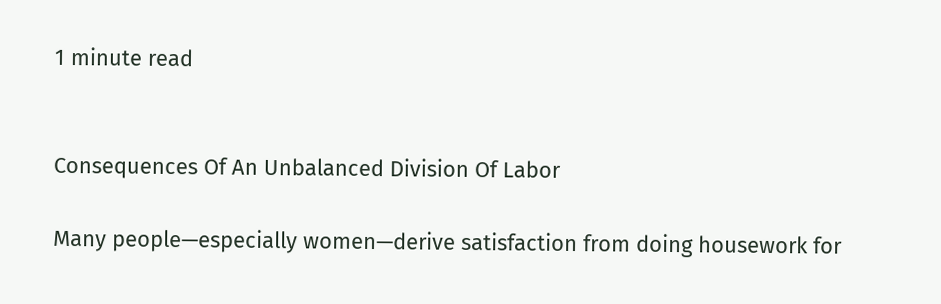1 minute read


Consequences Of An Unbalanced Division Of Labor

Many people—especially women—derive satisfaction from doing housework for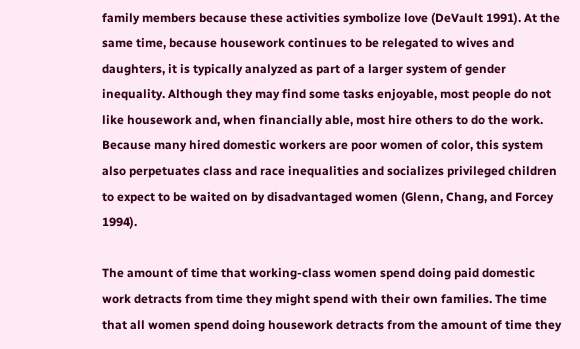family members because these activities symbolize love (DeVault 1991). At the same time, because housework continues to be relegated to wives and daughters, it is typically analyzed as part of a larger system of gender inequality. Although they may find some tasks enjoyable, most people do not like housework and, when financially able, most hire others to do the work. Because many hired domestic workers are poor women of color, this system also perpetuates class and race inequalities and socializes privileged children to expect to be waited on by disadvantaged women (Glenn, Chang, and Forcey 1994).

The amount of time that working-class women spend doing paid domestic work detracts from time they might spend with their own families. The time that all women spend doing housework detracts from the amount of time they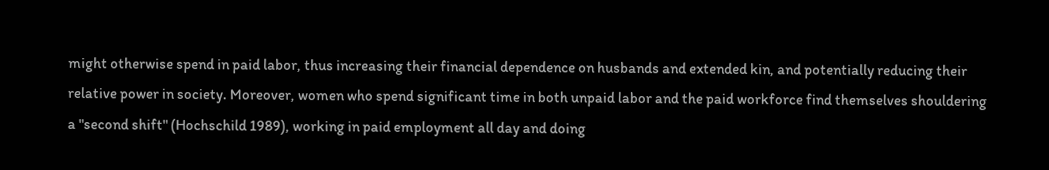might otherwise spend in paid labor, thus increasing their financial dependence on husbands and extended kin, and potentially reducing their relative power in society. Moreover, women who spend significant time in both unpaid labor and the paid workforce find themselves shouldering a "second shift" (Hochschild 1989), working in paid employment all day and doing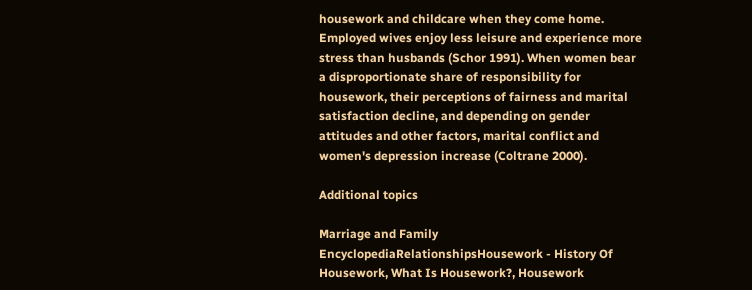housework and childcare when they come home. Employed wives enjoy less leisure and experience more stress than husbands (Schor 1991). When women bear a disproportionate share of responsibility for housework, their perceptions of fairness and marital satisfaction decline, and depending on gender attitudes and other factors, marital conflict and women's depression increase (Coltrane 2000).

Additional topics

Marriage and Family EncyclopediaRelationshipsHousework - History Of Housework, What Is Housework?, Housework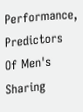Performance, Predictors Of Men's Sharing